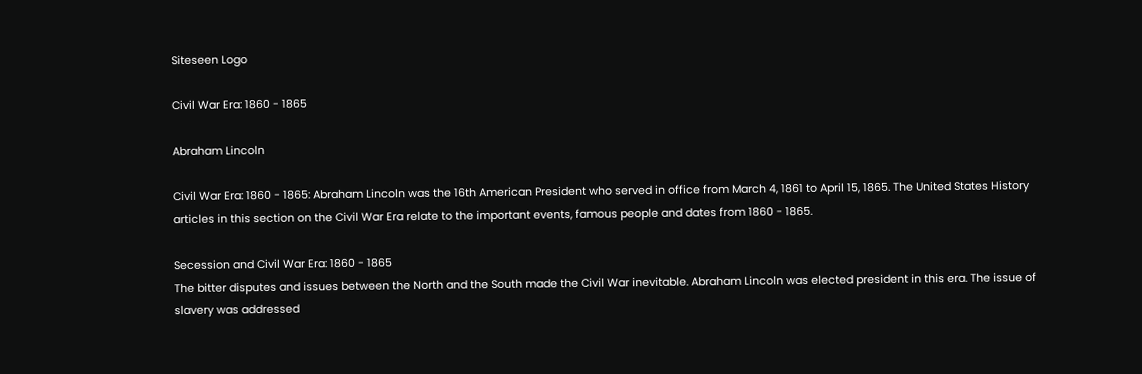Siteseen Logo

Civil War Era: 1860 - 1865

Abraham Lincoln

Civil War Era: 1860 - 1865: Abraham Lincoln was the 16th American President who served in office from March 4, 1861 to April 15, 1865. The United States History articles in this section on the Civil War Era relate to the important events, famous people and dates from 1860 - 1865.

Secession and Civil War Era: 1860 - 1865
The bitter disputes and issues between the North and the South made the Civil War inevitable. Abraham Lincoln was elected president in this era. The issue of slavery was addressed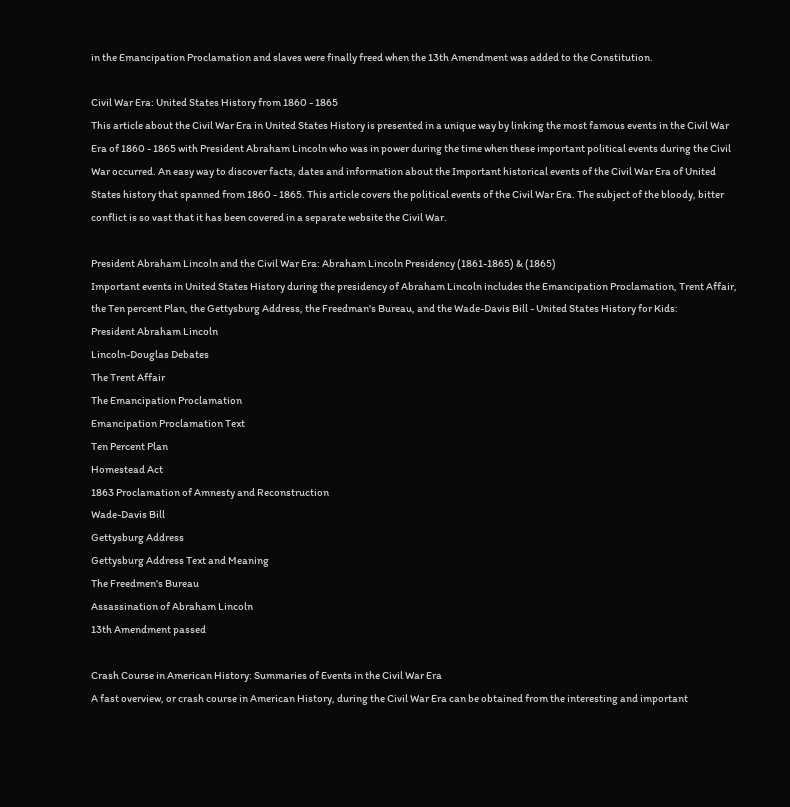in the Emancipation Proclamation and slaves were finally freed when the 13th Amendment was added to the Constitution.

Civil War Era: United States History from 1860 - 1865
This article about the Civil War Era in United States History is presented in a unique way by linking the most famous events in the Civil War Era of 1860 - 1865 with President Abraham Lincoln who was in power during the time when these important political events during the Civil War occurred. An easy way to discover facts, dates and information about the Important historical events of the Civil War Era of United States history that spanned from 1860 - 1865. This article covers the political events of the Civil War Era. The subject of the bloody, bitter conflict is so vast that it has been covered in a separate website the Civil War.

President Abraham Lincoln and the Civil War Era: Abraham Lincoln Presidency (1861-1865) & (1865)
Important events in United States History during the presidency of Abraham Lincoln includes the Emancipation Proclamation, Trent Affair, the Ten percent Plan, the Gettysburg Address, the Freedman's Bureau, and the Wade-Davis Bill - United States History for Kids:
President Abraham Lincoln
Lincoln-Douglas Debates
The Trent Affair
The Emancipation Proclamation
Emancipation Proclamation Text
Ten Percent Plan
Homestead Act
1863 Proclamation of Amnesty and Reconstruction
Wade-Davis Bill
Gettysburg Address
Gettysburg Address Text and Meaning
The Freedmen's Bureau
Assassination of Abraham Lincoln
13th Amendment passed

Crash Course in American History: Summaries of Events in the Civil War Era
A fast overview, or crash course in American History, during the Civil War Era can be obtained from the interesting and important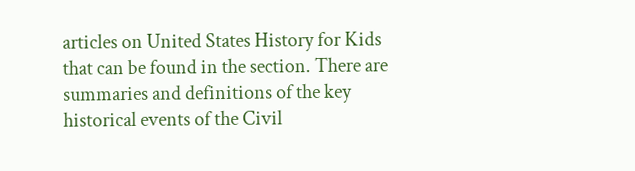articles on United States History for Kids that can be found in the section. There are summaries and definitions of the key historical events of the Civil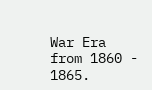War Era from 1860 - 1865.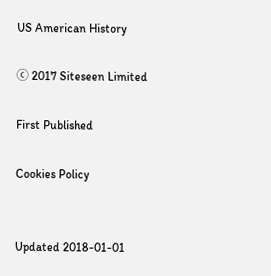US American History

ⓒ 2017 Siteseen Limited

First Published

Cookies Policy


Updated 2018-01-01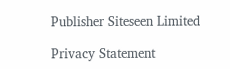Publisher Siteseen Limited

Privacy Statement